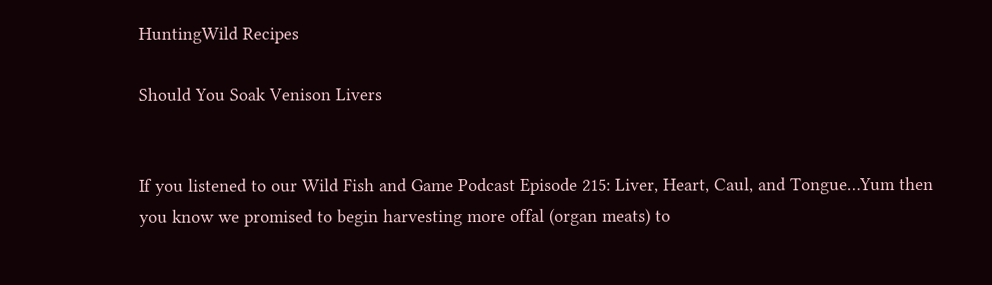HuntingWild Recipes

Should You Soak Venison Livers


If you listened to our Wild Fish and Game Podcast Episode 215: Liver, Heart, Caul, and Tongue…Yum then you know we promised to begin harvesting more offal (organ meats) to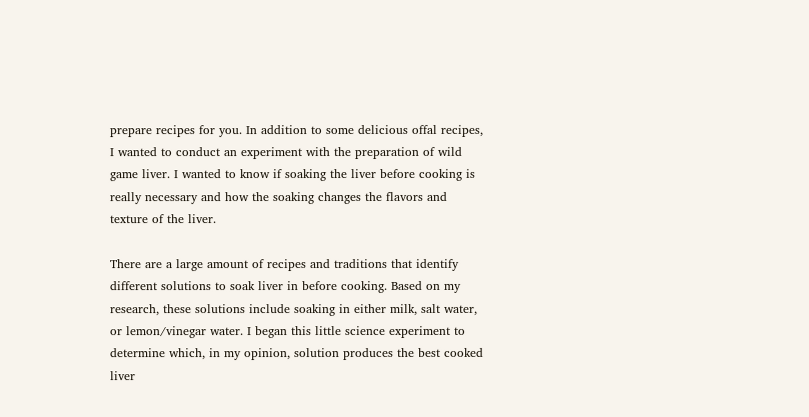prepare recipes for you. In addition to some delicious offal recipes, I wanted to conduct an experiment with the preparation of wild game liver. I wanted to know if soaking the liver before cooking is really necessary and how the soaking changes the flavors and texture of the liver.

There are a large amount of recipes and traditions that identify different solutions to soak liver in before cooking. Based on my research, these solutions include soaking in either milk, salt water, or lemon/vinegar water. I began this little science experiment to determine which, in my opinion, solution produces the best cooked liver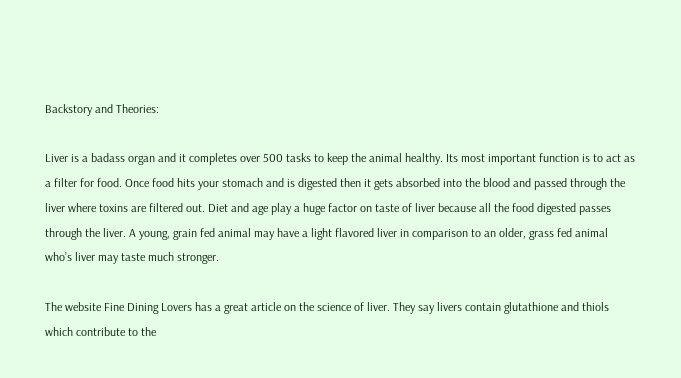Backstory and Theories:

Liver is a badass organ and it completes over 500 tasks to keep the animal healthy. Its most important function is to act as a filter for food. Once food hits your stomach and is digested then it gets absorbed into the blood and passed through the liver where toxins are filtered out. Diet and age play a huge factor on taste of liver because all the food digested passes through the liver. A young, grain fed animal may have a light flavored liver in comparison to an older, grass fed animal who’s liver may taste much stronger.

The website Fine Dining Lovers has a great article on the science of liver. They say livers contain glutathione and thiols which contribute to the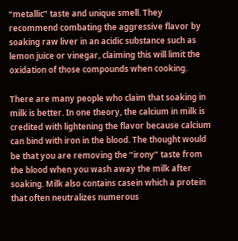“metallic” taste and unique smell. They recommend combating the aggressive flavor by soaking raw liver in an acidic substance such as lemon juice or vinegar, claiming this will limit the oxidation of those compounds when cooking.

There are many people who claim that soaking in milk is better. In one theory, the calcium in milk is credited with lightening the flavor because calcium can bind with iron in the blood. The thought would be that you are removing the “irony” taste from the blood when you wash away the milk after soaking. Milk also contains casein which a protein that often neutralizes numerous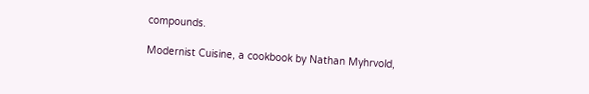compounds.

Modernist Cuisine, a cookbook by Nathan Myhrvold,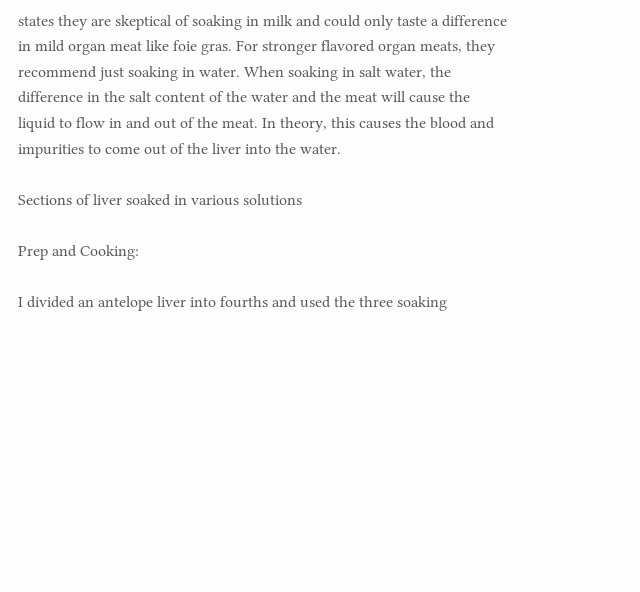states they are skeptical of soaking in milk and could only taste a difference in mild organ meat like foie gras. For stronger flavored organ meats, they recommend just soaking in water. When soaking in salt water, the difference in the salt content of the water and the meat will cause the liquid to flow in and out of the meat. In theory, this causes the blood and impurities to come out of the liver into the water.

Sections of liver soaked in various solutions

Prep and Cooking:

I divided an antelope liver into fourths and used the three soaking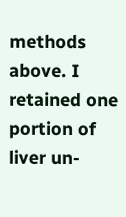methods above. I retained one portion of liver un-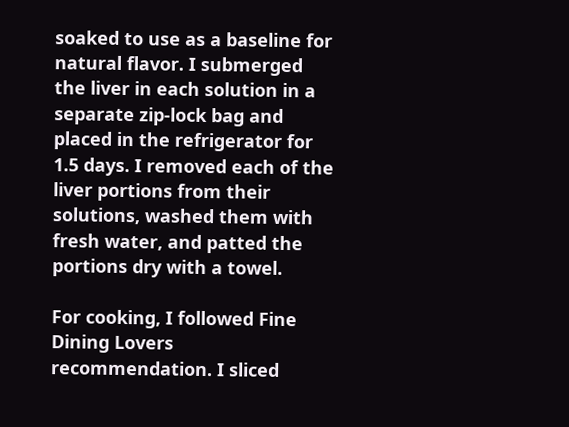soaked to use as a baseline for natural flavor. I submerged the liver in each solution in a separate zip-lock bag and placed in the refrigerator for 1.5 days. I removed each of the liver portions from their solutions, washed them with fresh water, and patted the portions dry with a towel.

For cooking, I followed Fine Dining Lovers recommendation. I sliced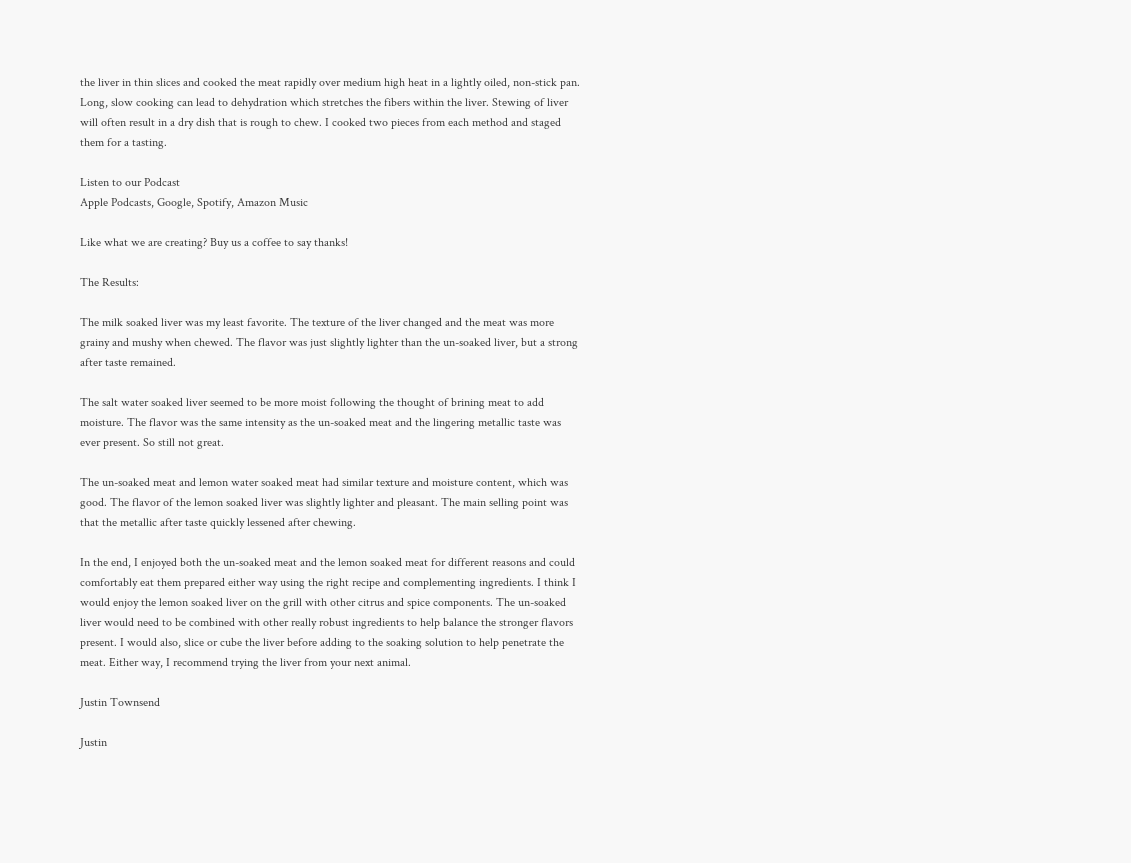the liver in thin slices and cooked the meat rapidly over medium high heat in a lightly oiled, non-stick pan. Long, slow cooking can lead to dehydration which stretches the fibers within the liver. Stewing of liver will often result in a dry dish that is rough to chew. I cooked two pieces from each method and staged them for a tasting.

Listen to our Podcast
Apple Podcasts, Google, Spotify, Amazon Music

Like what we are creating? Buy us a coffee to say thanks!

The Results:

The milk soaked liver was my least favorite. The texture of the liver changed and the meat was more grainy and mushy when chewed. The flavor was just slightly lighter than the un-soaked liver, but a strong after taste remained.

The salt water soaked liver seemed to be more moist following the thought of brining meat to add moisture. The flavor was the same intensity as the un-soaked meat and the lingering metallic taste was ever present. So still not great.

The un-soaked meat and lemon water soaked meat had similar texture and moisture content, which was good. The flavor of the lemon soaked liver was slightly lighter and pleasant. The main selling point was that the metallic after taste quickly lessened after chewing.

In the end, I enjoyed both the un-soaked meat and the lemon soaked meat for different reasons and could comfortably eat them prepared either way using the right recipe and complementing ingredients. I think I would enjoy the lemon soaked liver on the grill with other citrus and spice components. The un-soaked liver would need to be combined with other really robust ingredients to help balance the stronger flavors present. I would also, slice or cube the liver before adding to the soaking solution to help penetrate the meat. Either way, I recommend trying the liver from your next animal.

Justin Townsend

Justin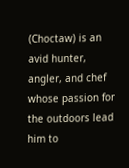(Choctaw) is an avid hunter, angler, and chef whose passion for the outdoors lead him to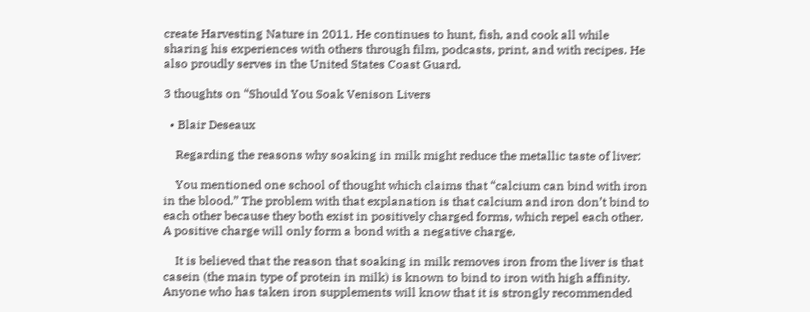create Harvesting Nature in 2011. He continues to hunt, fish, and cook all while sharing his experiences with others through film, podcasts, print, and with recipes. He also proudly serves in the United States Coast Guard.

3 thoughts on “Should You Soak Venison Livers

  • Blair Deseaux

    Regarding the reasons why soaking in milk might reduce the metallic taste of liver:

    You mentioned one school of thought which claims that “calcium can bind with iron in the blood.” The problem with that explanation is that calcium and iron don’t bind to each other because they both exist in positively charged forms, which repel each other. A positive charge will only form a bond with a negative charge.

    It is believed that the reason that soaking in milk removes iron from the liver is that casein (the main type of protein in milk) is known to bind to iron with high affinity. Anyone who has taken iron supplements will know that it is strongly recommended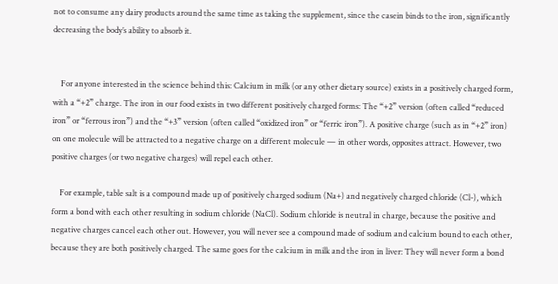not to consume any dairy products around the same time as taking the supplement, since the casein binds to the iron, significantly decreasing the body’s ability to absorb it.


    For anyone interested in the science behind this: Calcium in milk (or any other dietary source) exists in a positively charged form, with a “+2” charge. The iron in our food exists in two different positively charged forms: The “+2” version (often called “reduced iron” or “ferrous iron”) and the “+3” version (often called “oxidized iron” or “ferric iron”). A positive charge (such as in “+2” iron) on one molecule will be attracted to a negative charge on a different molecule — in other words, opposites attract. However, two positive charges (or two negative charges) will repel each other.

    For example, table salt is a compound made up of positively charged sodium (Na+) and negatively charged chloride (Cl-), which form a bond with each other resulting in sodium chloride (NaCl). Sodium chloride is neutral in charge, because the positive and negative charges cancel each other out. However, you will never see a compound made of sodium and calcium bound to each other, because they are both positively charged. The same goes for the calcium in milk and the iron in liver: They will never form a bond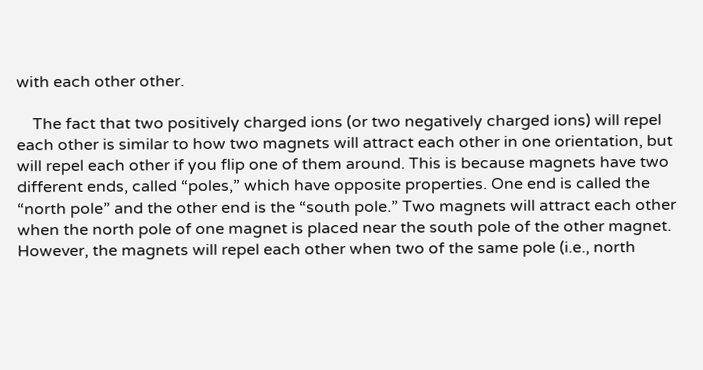with each other other.

    The fact that two positively charged ions (or two negatively charged ions) will repel each other is similar to how two magnets will attract each other in one orientation, but will repel each other if you flip one of them around. This is because magnets have two different ends, called “poles,” which have opposite properties. One end is called the “north pole” and the other end is the “south pole.” Two magnets will attract each other when the north pole of one magnet is placed near the south pole of the other magnet. However, the magnets will repel each other when two of the same pole (i.e., north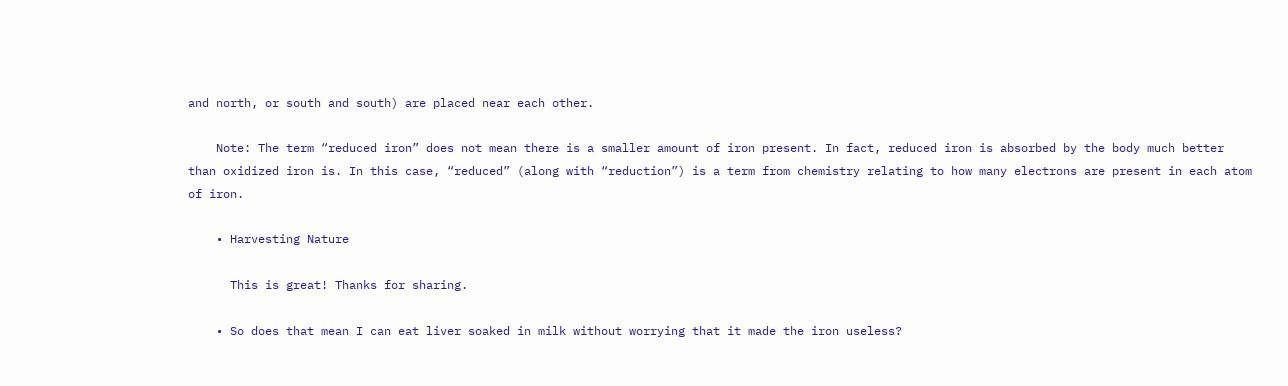and north, or south and south) are placed near each other.

    Note: The term “reduced iron” does not mean there is a smaller amount of iron present. In fact, reduced iron is absorbed by the body much better than oxidized iron is. In this case, “reduced” (along with “reduction”) is a term from chemistry relating to how many electrons are present in each atom of iron.

    • Harvesting Nature

      This is great! Thanks for sharing.

    • So does that mean I can eat liver soaked in milk without worrying that it made the iron useless?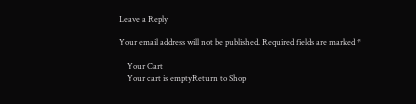Leave a Reply

Your email address will not be published. Required fields are marked *

    Your Cart
    Your cart is emptyReturn to Shop